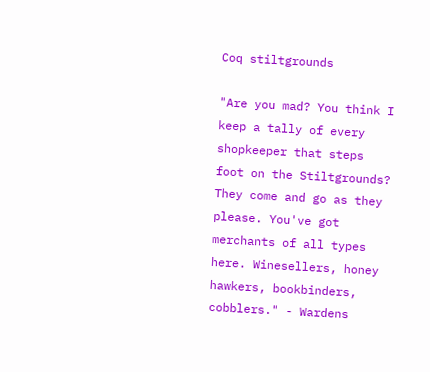Coq stiltgrounds

"Are you mad? You think I keep a tally of every shopkeeper that steps foot on the Stiltgrounds? They come and go as they please. You've got merchants of all types here. Winesellers, honey hawkers, bookbinders, cobblers." - Wardens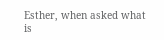Esther, when asked what is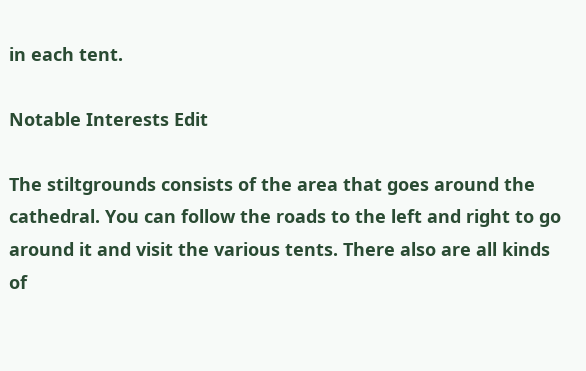in each tent.

Notable Interests Edit

The stiltgrounds consists of the area that goes around the cathedral. You can follow the roads to the left and right to go around it and visit the various tents. There also are all kinds of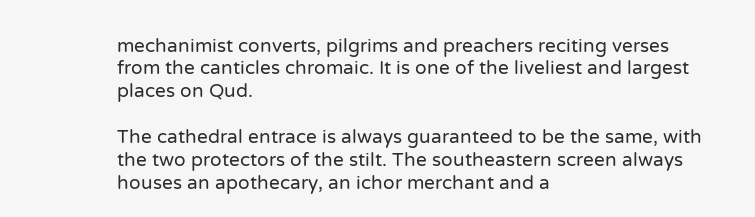mechanimist converts, pilgrims and preachers reciting verses from the canticles chromaic. It is one of the liveliest and largest places on Qud.

The cathedral entrace is always guaranteed to be the same, with the two protectors of the stilt. The southeastern screen always houses an apothecary, an ichor merchant and a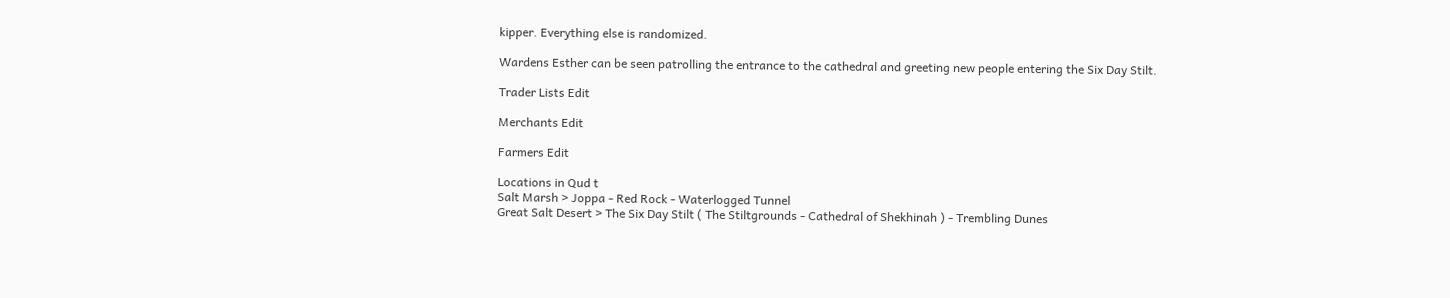kipper. Everything else is randomized.

Wardens Esther can be seen patrolling the entrance to the cathedral and greeting new people entering the Six Day Stilt.

Trader Lists Edit

Merchants Edit

Farmers Edit

Locations in Qud t
Salt Marsh > Joppa - Red Rock - Waterlogged Tunnel
Great Salt Desert > The Six Day Stilt ( The Stiltgrounds - Cathedral of Shekhinah ) - Trembling Dunes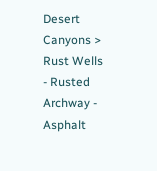Desert Canyons > Rust Wells - Rusted Archway - Asphalt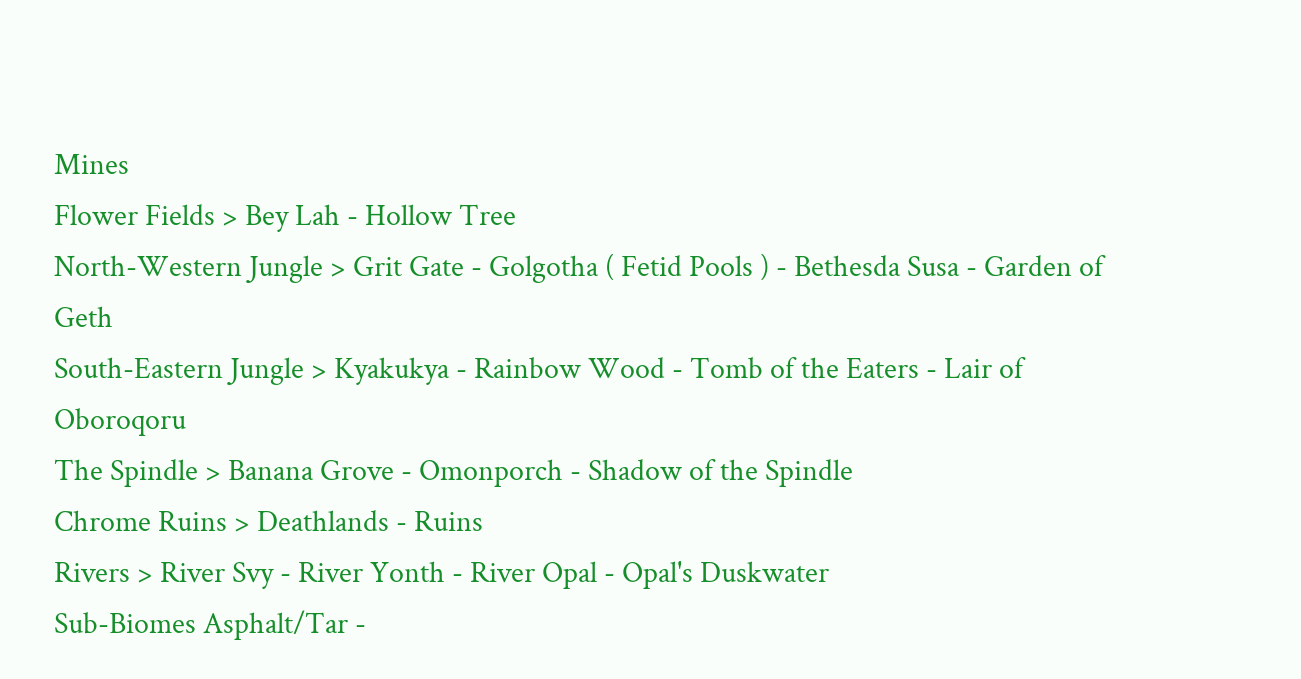Mines
Flower Fields > Bey Lah - Hollow Tree
North-Western Jungle > Grit Gate - Golgotha ( Fetid Pools ) - Bethesda Susa - Garden of Geth
South-Eastern Jungle > Kyakukya - Rainbow Wood - Tomb of the Eaters - Lair of Oboroqoru
The Spindle > Banana Grove - Omonporch - Shadow of the Spindle
Chrome Ruins > Deathlands - Ruins
Rivers > River Svy - River Yonth - River Opal - Opal's Duskwater
Sub-Biomes Asphalt/Tar -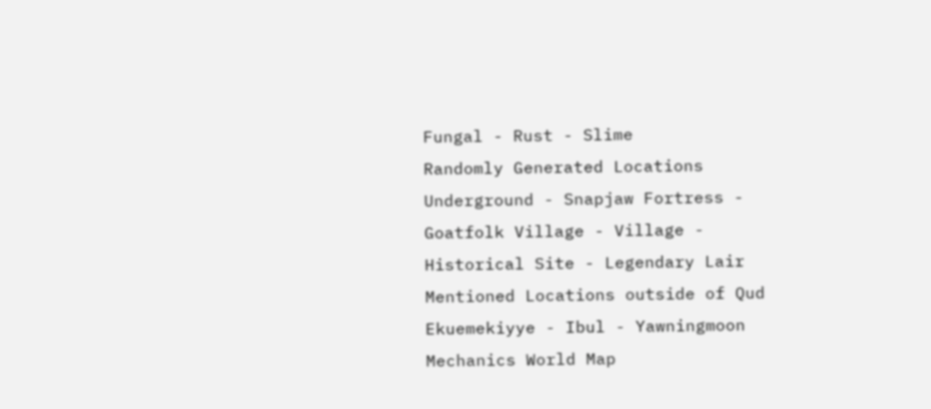Fungal - Rust - Slime
Randomly Generated Locations Underground - Snapjaw Fortress - Goatfolk Village - Village - Historical Site - Legendary Lair
Mentioned Locations outside of Qud Ekuemekiyye - Ibul - Yawningmoon
Mechanics World Map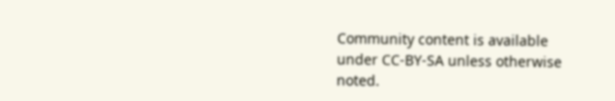Community content is available under CC-BY-SA unless otherwise noted.